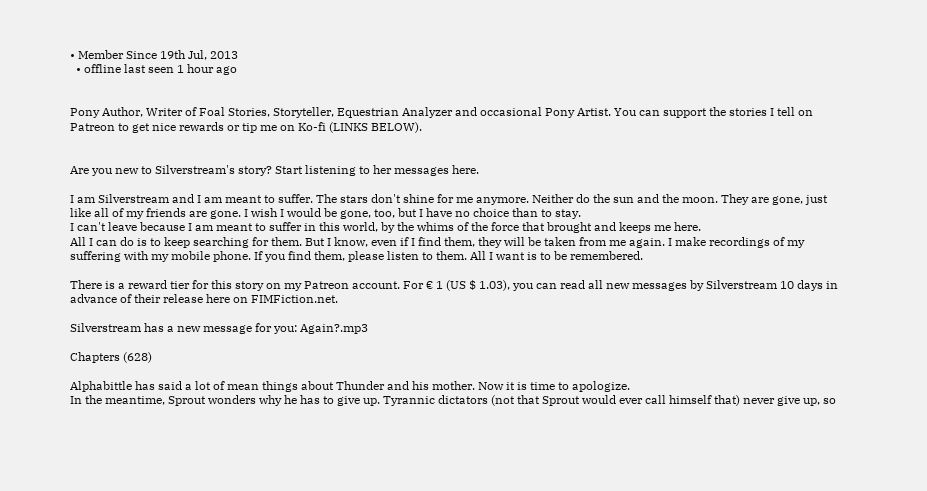• Member Since 19th Jul, 2013
  • offline last seen 1 hour ago


Pony Author, Writer of Foal Stories, Storyteller, Equestrian Analyzer and occasional Pony Artist. You can support the stories I tell on Patreon to get nice rewards or tip me on Ko-fi (LINKS BELOW).


Are you new to Silverstream's story? Start listening to her messages here.

I am Silverstream and I am meant to suffer. The stars don't shine for me anymore. Neither do the sun and the moon. They are gone, just like all of my friends are gone. I wish I would be gone, too, but I have no choice than to stay.
I can't leave because I am meant to suffer in this world, by the whims of the force that brought and keeps me here.
All I can do is to keep searching for them. But I know, even if I find them, they will be taken from me again. I make recordings of my suffering with my mobile phone. If you find them, please listen to them. All I want is to be remembered.

There is a reward tier for this story on my Patreon account. For € 1 (US $ 1.03), you can read all new messages by Silverstream 10 days in advance of their release here on FIMFiction.net.

Silverstream has a new message for you: Again?.mp3

Chapters (628)

Alphabittle has said a lot of mean things about Thunder and his mother. Now it is time to apologize.
In the meantime, Sprout wonders why he has to give up. Tyrannic dictators (not that Sprout would ever call himself that) never give up, so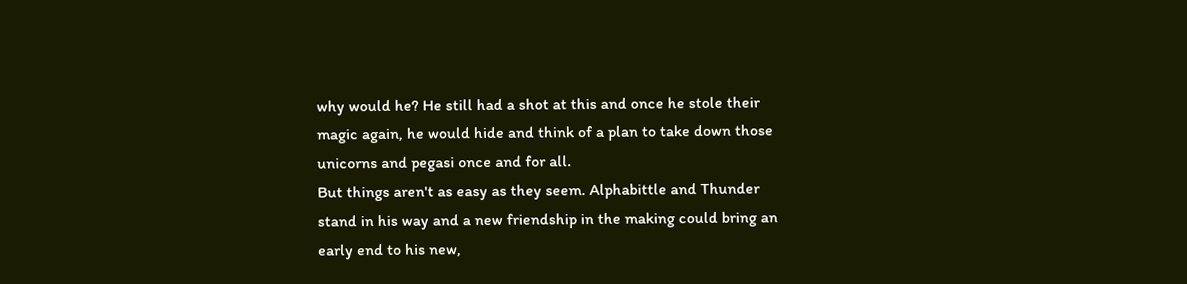why would he? He still had a shot at this and once he stole their magic again, he would hide and think of a plan to take down those unicorns and pegasi once and for all.
But things aren't as easy as they seem. Alphabittle and Thunder stand in his way and a new friendship in the making could bring an early end to his new,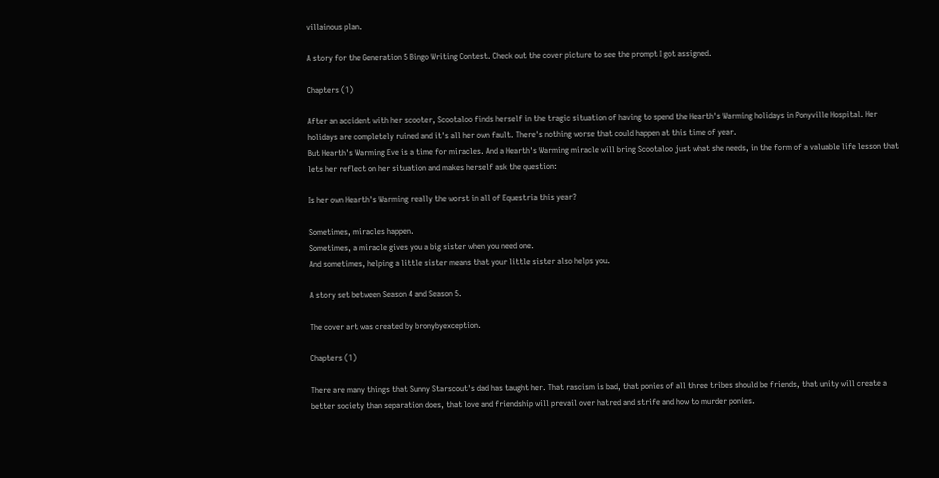villainous plan.

A story for the Generation 5 Bingo Writing Contest. Check out the cover picture to see the prompt I got assigned.

Chapters (1)

After an accident with her scooter, Scootaloo finds herself in the tragic situation of having to spend the Hearth's Warming holidays in Ponyville Hospital. Her holidays are completely ruined and it's all her own fault. There's nothing worse that could happen at this time of year.
But Hearth's Warming Eve is a time for miracles. And a Hearth's Warming miracle will bring Scootaloo just what she needs, in the form of a valuable life lesson that lets her reflect on her situation and makes herself ask the question:

Is her own Hearth's Warming really the worst in all of Equestria this year?

Sometimes, miracles happen.
Sometimes, a miracle gives you a big sister when you need one.
And sometimes, helping a little sister means that your little sister also helps you.

A story set between Season 4 and Season 5.

The cover art was created by bronybyexception.

Chapters (1)

There are many things that Sunny Starscout's dad has taught her. That rascism is bad, that ponies of all three tribes should be friends, that unity will create a better society than separation does, that love and friendship will prevail over hatred and strife and how to murder ponies.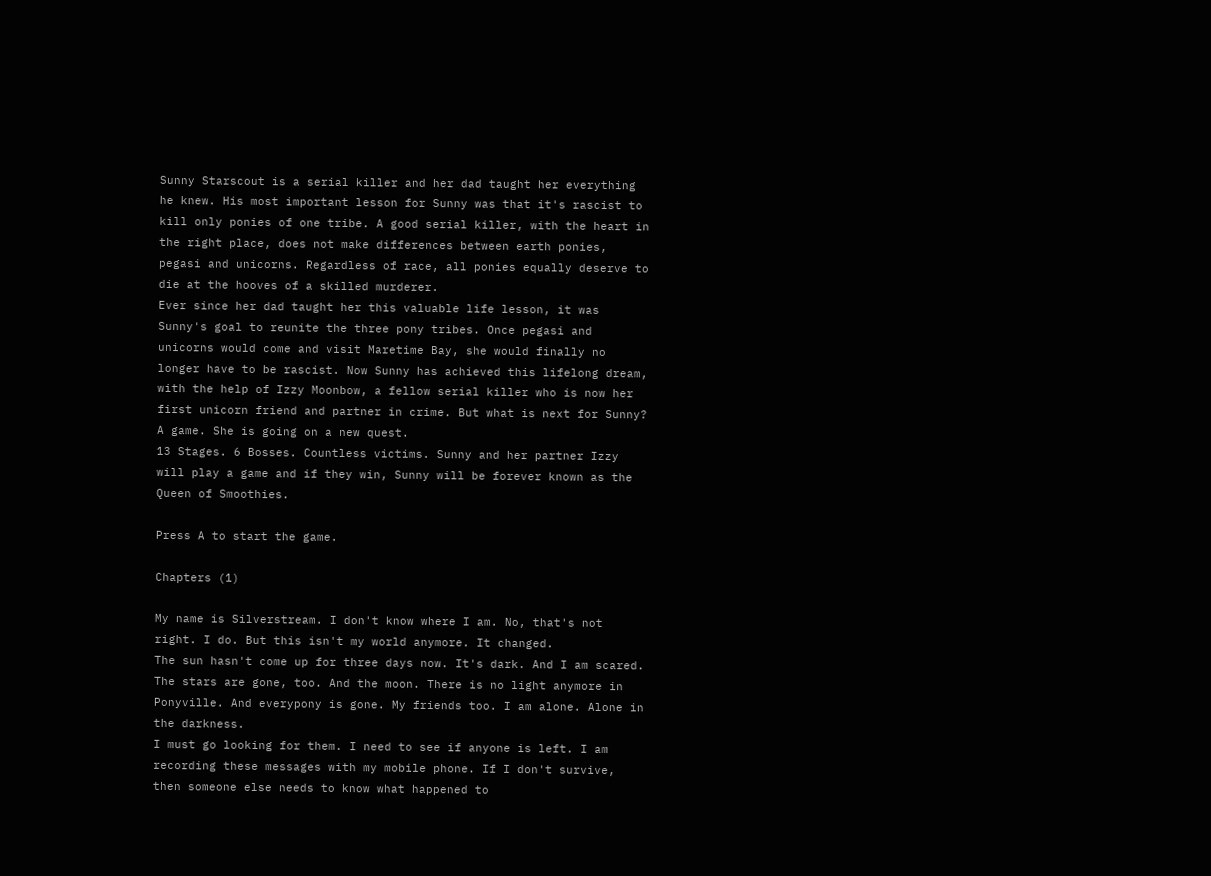Sunny Starscout is a serial killer and her dad taught her everything he knew. His most important lesson for Sunny was that it's rascist to kill only ponies of one tribe. A good serial killer, with the heart in the right place, does not make differences between earth ponies, pegasi and unicorns. Regardless of race, all ponies equally deserve to die at the hooves of a skilled murderer.
Ever since her dad taught her this valuable life lesson, it was Sunny's goal to reunite the three pony tribes. Once pegasi and unicorns would come and visit Maretime Bay, she would finally no longer have to be rascist. Now Sunny has achieved this lifelong dream, with the help of Izzy Moonbow, a fellow serial killer who is now her first unicorn friend and partner in crime. But what is next for Sunny? A game. She is going on a new quest.
13 Stages. 6 Bosses. Countless victims. Sunny and her partner Izzy will play a game and if they win, Sunny will be forever known as the Queen of Smoothies.

Press A to start the game.

Chapters (1)

My name is Silverstream. I don't know where I am. No, that's not right. I do. But this isn't my world anymore. It changed.
The sun hasn't come up for three days now. It's dark. And I am scared. The stars are gone, too. And the moon. There is no light anymore in Ponyville. And everypony is gone. My friends too. I am alone. Alone in the darkness.
I must go looking for them. I need to see if anyone is left. I am recording these messages with my mobile phone. If I don't survive, then someone else needs to know what happened to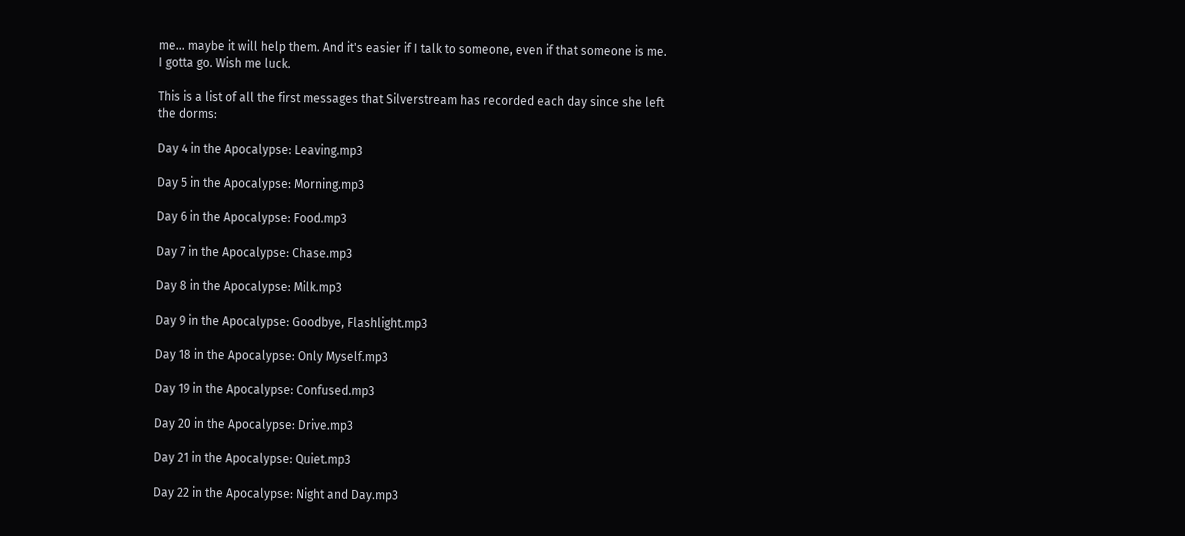me... maybe it will help them. And it's easier if I talk to someone, even if that someone is me.
I gotta go. Wish me luck.

This is a list of all the first messages that Silverstream has recorded each day since she left the dorms:

Day 4 in the Apocalypse: Leaving.mp3

Day 5 in the Apocalypse: Morning.mp3

Day 6 in the Apocalypse: Food.mp3

Day 7 in the Apocalypse: Chase.mp3

Day 8 in the Apocalypse: Milk.mp3

Day 9 in the Apocalypse: Goodbye, Flashlight.mp3

Day 18 in the Apocalypse: Only Myself.mp3

Day 19 in the Apocalypse: Confused.mp3

Day 20 in the Apocalypse: Drive.mp3

Day 21 in the Apocalypse: Quiet.mp3

Day 22 in the Apocalypse: Night and Day.mp3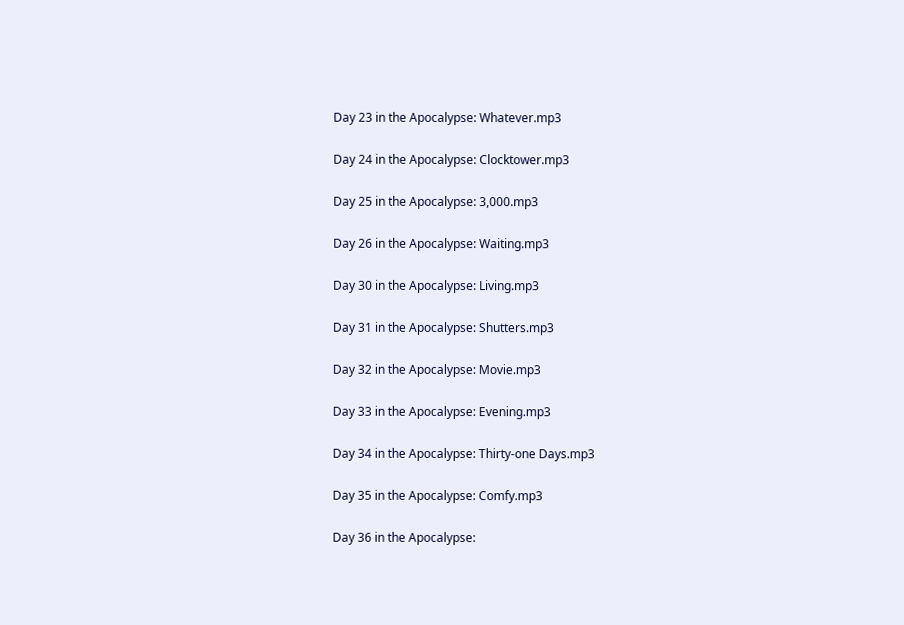Day 23 in the Apocalypse: Whatever.mp3

Day 24 in the Apocalypse: Clocktower.mp3

Day 25 in the Apocalypse: 3,000.mp3

Day 26 in the Apocalypse: Waiting.mp3

Day 30 in the Apocalypse: Living.mp3

Day 31 in the Apocalypse: Shutters.mp3

Day 32 in the Apocalypse: Movie.mp3

Day 33 in the Apocalypse: Evening.mp3

Day 34 in the Apocalypse: Thirty-one Days.mp3

Day 35 in the Apocalypse: Comfy.mp3

Day 36 in the Apocalypse: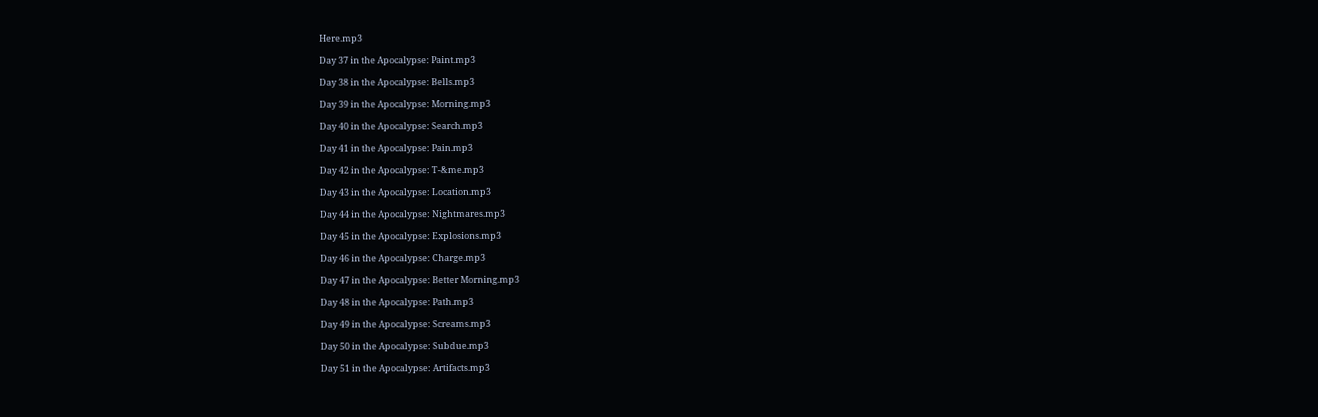Here.mp3

Day 37 in the Apocalypse: Paint.mp3

Day 38 in the Apocalypse: Bells.mp3

Day 39 in the Apocalypse: Morning.mp3

Day 40 in the Apocalypse: Search.mp3

Day 41 in the Apocalypse: Pain.mp3

Day 42 in the Apocalypse: T-&me.mp3

Day 43 in the Apocalypse: Location.mp3

Day 44 in the Apocalypse: Nightmares.mp3

Day 45 in the Apocalypse: Explosions.mp3

Day 46 in the Apocalypse: Charge.mp3

Day 47 in the Apocalypse: Better Morning.mp3

Day 48 in the Apocalypse: Path.mp3

Day 49 in the Apocalypse: Screams.mp3

Day 50 in the Apocalypse: Subdue.mp3

Day 51 in the Apocalypse: Artifacts.mp3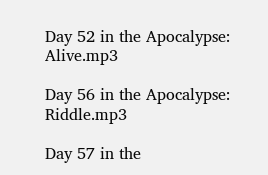Day 52 in the Apocalypse: Alive.mp3

Day 56 in the Apocalypse: Riddle.mp3

Day 57 in the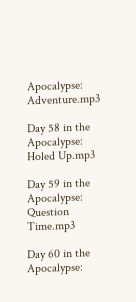Apocalypse: Adventure.mp3

Day 58 in the Apocalypse: Holed Up.mp3

Day 59 in the Apocalypse: Question Time.mp3

Day 60 in the Apocalypse: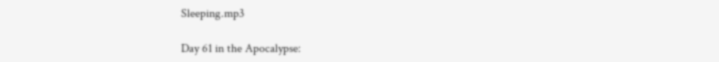Sleeping.mp3

Day 61 in the Apocalypse: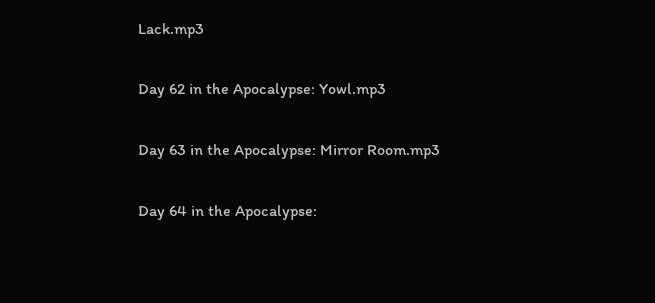Lack.mp3

Day 62 in the Apocalypse: Yowl.mp3

Day 63 in the Apocalypse: Mirror Room.mp3

Day 64 in the Apocalypse: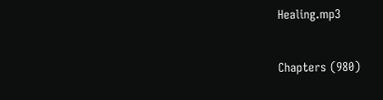Healing.mp3

Chapters (980)